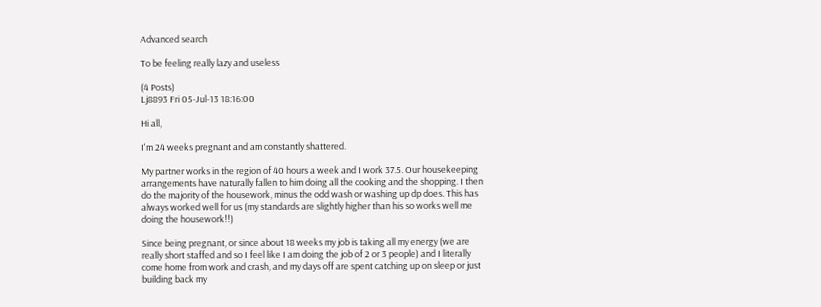Advanced search

To be feeling really lazy and useless

(4 Posts)
Lj8893 Fri 05-Jul-13 18:16:00

Hi all,

I'm 24 weeks pregnant and am constantly shattered.

My partner works in the region of 40 hours a week and I work 37.5. Our housekeeping arrangements have naturally fallen to him doing all the cooking and the shopping. I then do the majority of the housework, minus the odd wash or washing up dp does. This has always worked well for us (my standards are slightly higher than his so works well me doing the housework!!)

Since being pregnant, or since about 18 weeks my job is taking all my energy (we are really short staffed and so I feel like I am doing the job of 2 or 3 people) and I literally come home from work and crash, and my days off are spent catching up on sleep or just building back my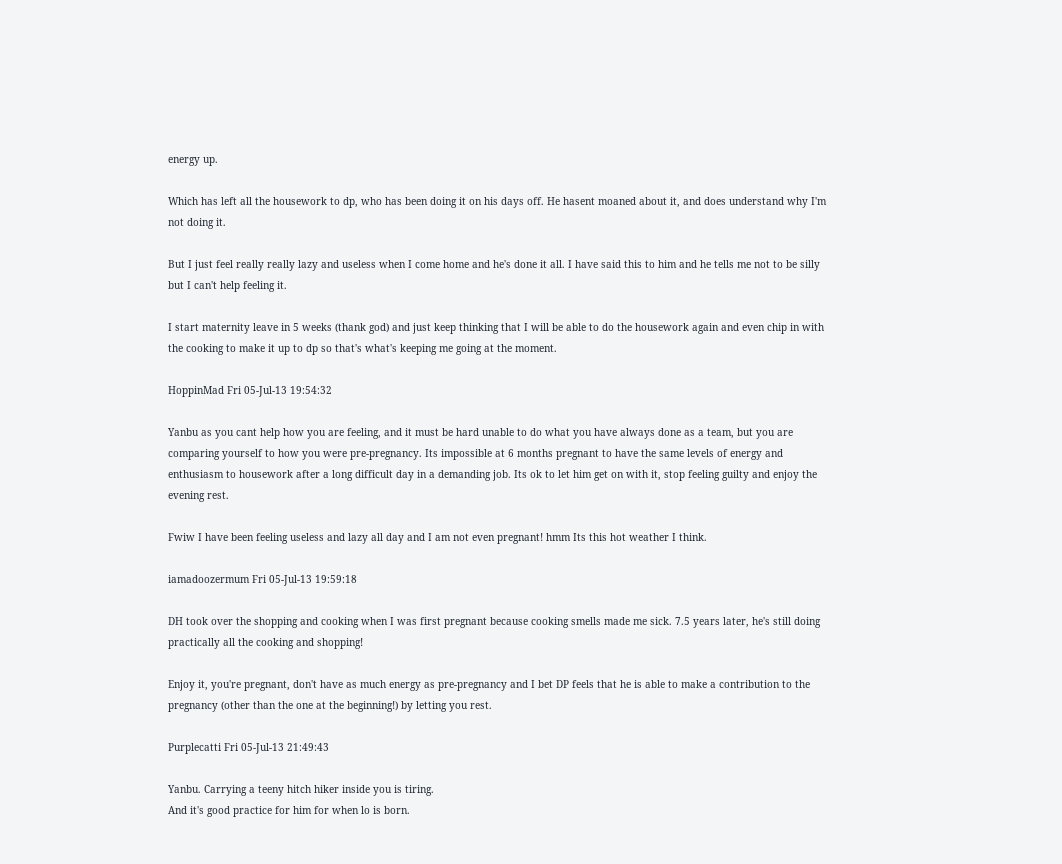energy up.

Which has left all the housework to dp, who has been doing it on his days off. He hasent moaned about it, and does understand why I'm not doing it.

But I just feel really really lazy and useless when I come home and he's done it all. I have said this to him and he tells me not to be silly but I can't help feeling it.

I start maternity leave in 5 weeks (thank god) and just keep thinking that I will be able to do the housework again and even chip in with the cooking to make it up to dp so that's what's keeping me going at the moment.

HoppinMad Fri 05-Jul-13 19:54:32

Yanbu as you cant help how you are feeling, and it must be hard unable to do what you have always done as a team, but you are comparing yourself to how you were pre-pregnancy. Its impossible at 6 months pregnant to have the same levels of energy and enthusiasm to housework after a long difficult day in a demanding job. Its ok to let him get on with it, stop feeling guilty and enjoy the evening rest.

Fwiw I have been feeling useless and lazy all day and I am not even pregnant! hmm Its this hot weather I think.

iamadoozermum Fri 05-Jul-13 19:59:18

DH took over the shopping and cooking when I was first pregnant because cooking smells made me sick. 7.5 years later, he's still doing practically all the cooking and shopping!

Enjoy it, you're pregnant, don't have as much energy as pre-pregnancy and I bet DP feels that he is able to make a contribution to the pregnancy (other than the one at the beginning!) by letting you rest.

Purplecatti Fri 05-Jul-13 21:49:43

Yanbu. Carrying a teeny hitch hiker inside you is tiring.
And it's good practice for him for when lo is born.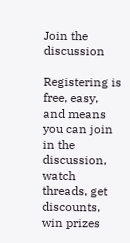Join the discussion

Registering is free, easy, and means you can join in the discussion, watch threads, get discounts, win prizes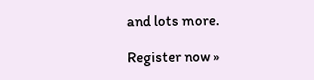and lots more.

Register now »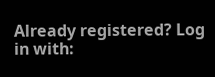Already registered? Log in with: